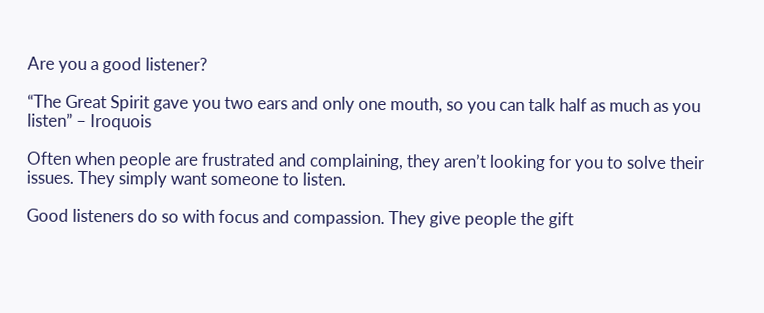Are you a good listener?

“The Great Spirit gave you two ears and only one mouth, so you can talk half as much as you listen” – Iroquois

Often when people are frustrated and complaining, they aren’t looking for you to solve their issues. They simply want someone to listen.

Good listeners do so with focus and compassion. They give people the gift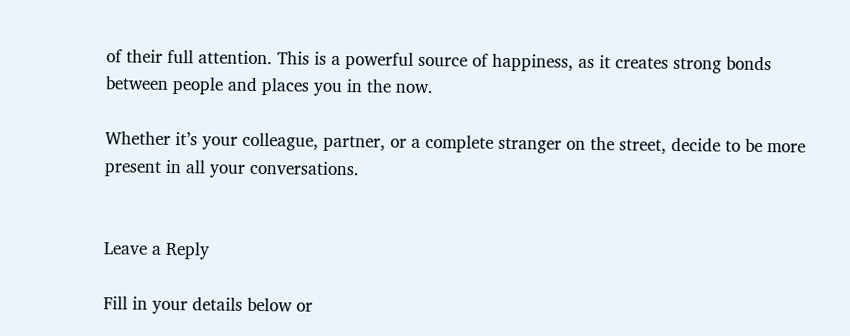of their full attention. This is a powerful source of happiness, as it creates strong bonds between people and places you in the now.

Whether it’s your colleague, partner, or a complete stranger on the street, decide to be more present in all your conversations.


Leave a Reply

Fill in your details below or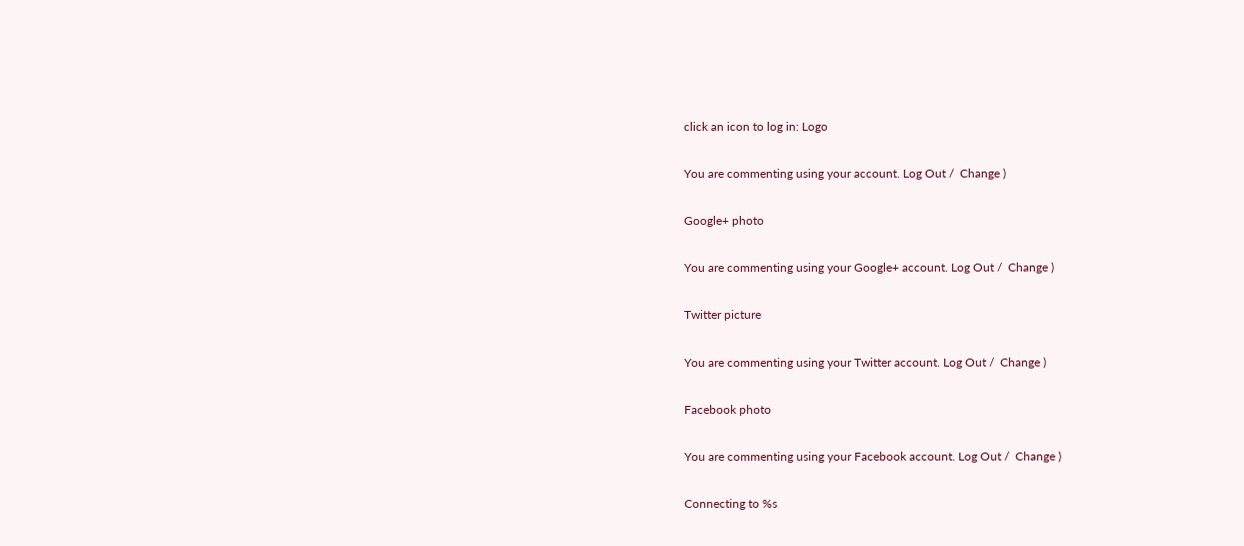click an icon to log in: Logo

You are commenting using your account. Log Out /  Change )

Google+ photo

You are commenting using your Google+ account. Log Out /  Change )

Twitter picture

You are commenting using your Twitter account. Log Out /  Change )

Facebook photo

You are commenting using your Facebook account. Log Out /  Change )

Connecting to %s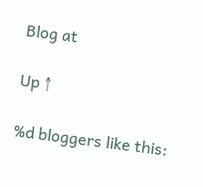Blog at

Up ↑

%d bloggers like this: